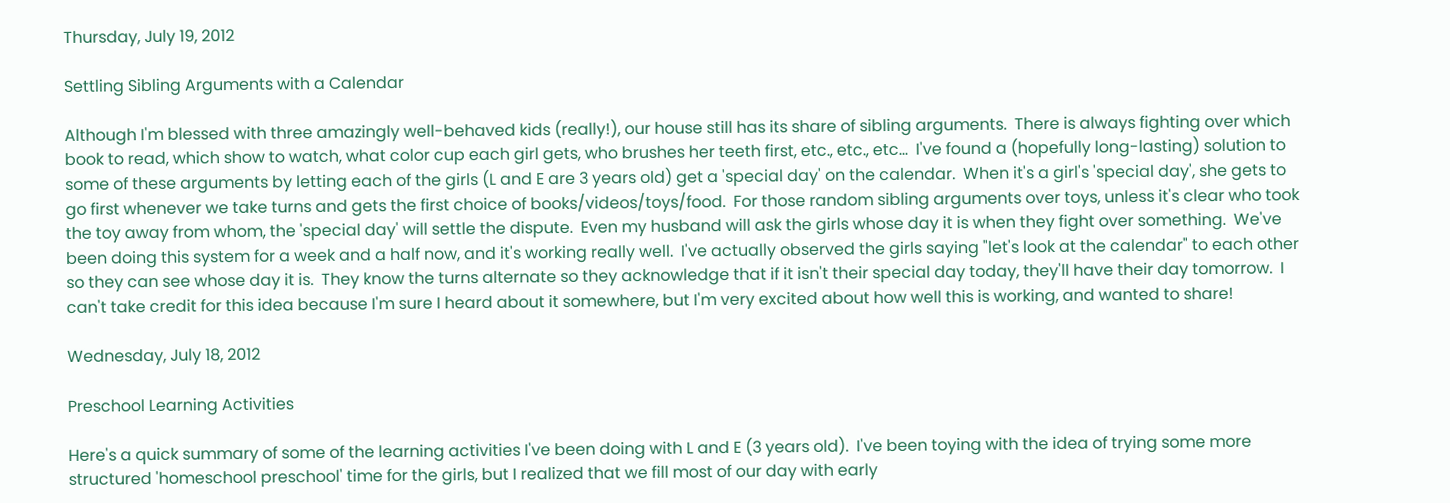Thursday, July 19, 2012

Settling Sibling Arguments with a Calendar

Although I'm blessed with three amazingly well-behaved kids (really!), our house still has its share of sibling arguments.  There is always fighting over which book to read, which show to watch, what color cup each girl gets, who brushes her teeth first, etc., etc., etc...  I've found a (hopefully long-lasting) solution to some of these arguments by letting each of the girls (L and E are 3 years old) get a 'special day' on the calendar.  When it's a girl's 'special day', she gets to go first whenever we take turns and gets the first choice of books/videos/toys/food.  For those random sibling arguments over toys, unless it's clear who took the toy away from whom, the 'special day' will settle the dispute.  Even my husband will ask the girls whose day it is when they fight over something.  We've been doing this system for a week and a half now, and it's working really well.  I've actually observed the girls saying "let's look at the calendar" to each other so they can see whose day it is.  They know the turns alternate so they acknowledge that if it isn't their special day today, they'll have their day tomorrow.  I can't take credit for this idea because I'm sure I heard about it somewhere, but I'm very excited about how well this is working, and wanted to share!

Wednesday, July 18, 2012

Preschool Learning Activities

Here's a quick summary of some of the learning activities I've been doing with L and E (3 years old).  I've been toying with the idea of trying some more structured 'homeschool preschool' time for the girls, but I realized that we fill most of our day with early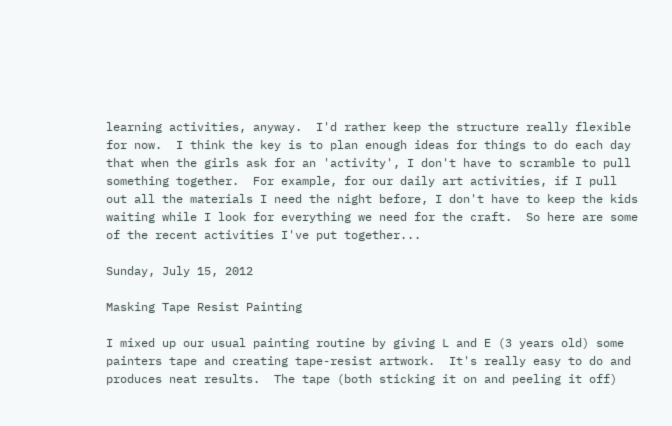learning activities, anyway.  I'd rather keep the structure really flexible for now.  I think the key is to plan enough ideas for things to do each day that when the girls ask for an 'activity', I don't have to scramble to pull something together.  For example, for our daily art activities, if I pull out all the materials I need the night before, I don't have to keep the kids waiting while I look for everything we need for the craft.  So here are some of the recent activities I've put together...

Sunday, July 15, 2012

Masking Tape Resist Painting

I mixed up our usual painting routine by giving L and E (3 years old) some painters tape and creating tape-resist artwork.  It's really easy to do and produces neat results.  The tape (both sticking it on and peeling it off)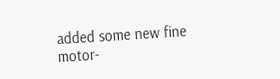added some new fine motor-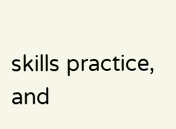skills practice, and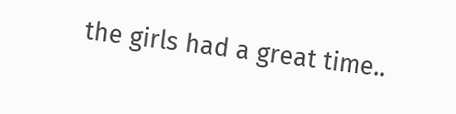the girls had a great time..